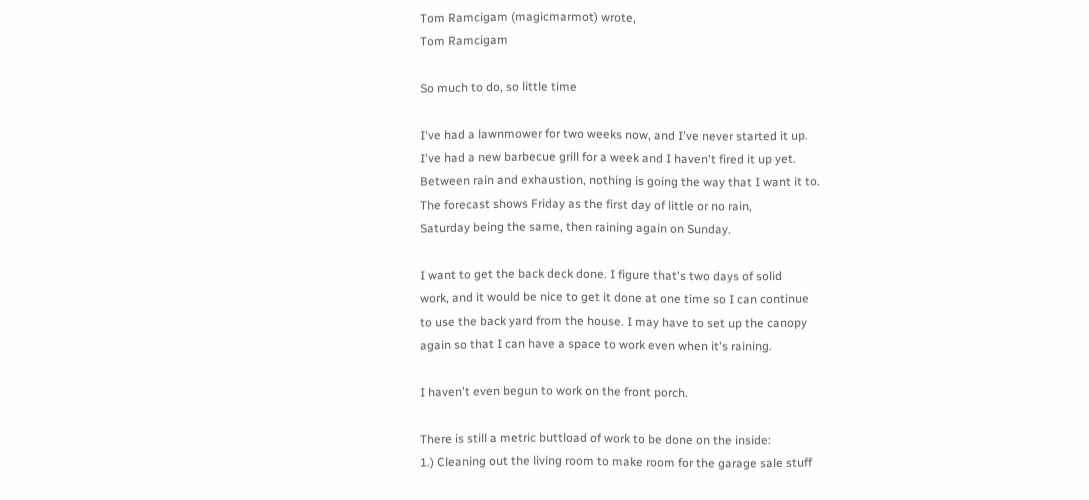Tom Ramcigam (magicmarmot) wrote,
Tom Ramcigam

So much to do, so little time

I've had a lawnmower for two weeks now, and I've never started it up.
I've had a new barbecue grill for a week and I haven't fired it up yet.
Between rain and exhaustion, nothing is going the way that I want it to.
The forecast shows Friday as the first day of little or no rain,
Saturday being the same, then raining again on Sunday.

I want to get the back deck done. I figure that's two days of solid
work, and it would be nice to get it done at one time so I can continue
to use the back yard from the house. I may have to set up the canopy
again so that I can have a space to work even when it's raining.

I haven't even begun to work on the front porch.

There is still a metric buttload of work to be done on the inside:
1.) Cleaning out the living room to make room for the garage sale stuff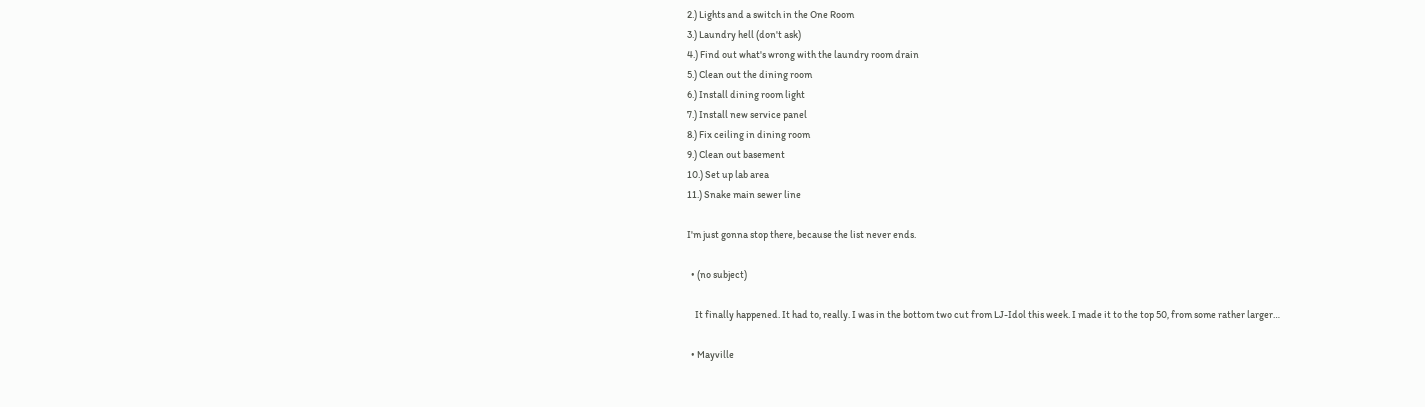2.) Lights and a switch in the One Room
3.) Laundry hell (don't ask)
4.) Find out what's wrong with the laundry room drain
5.) Clean out the dining room
6.) Install dining room light
7.) Install new service panel
8.) Fix ceiling in dining room
9.) Clean out basement
10.) Set up lab area
11.) Snake main sewer line

I'm just gonna stop there, because the list never ends.

  • (no subject)

    It finally happened. It had to, really. I was in the bottom two cut from LJ-Idol this week. I made it to the top 50, from some rather larger…

  • Mayville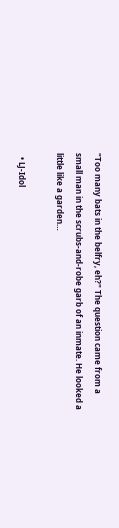"Too many bats in the belfry, eh?" The question came from a small man in the scrubs-and-robe garb of an inmate. He looked a little like a garden…

  • LJ-Idol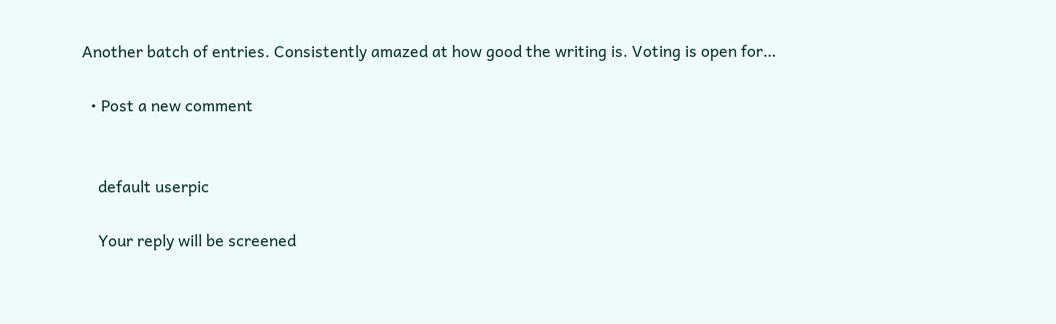Another batch of entries. Consistently amazed at how good the writing is. Voting is open for…

  • Post a new comment


    default userpic

    Your reply will be screened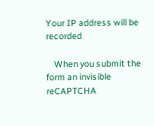Your IP address will be recorded

    When you submit the form an invisible reCAPTCHA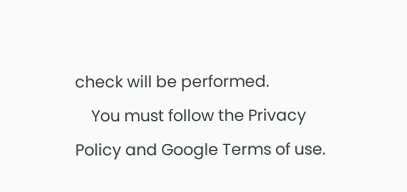check will be performed.
    You must follow the Privacy Policy and Google Terms of use.